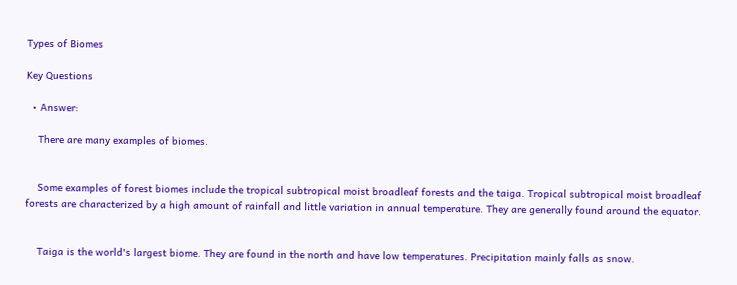Types of Biomes

Key Questions

  • Answer:

    There are many examples of biomes.


    Some examples of forest biomes include the tropical subtropical moist broadleaf forests and the taiga. Tropical subtropical moist broadleaf forests are characterized by a high amount of rainfall and little variation in annual temperature. They are generally found around the equator.


    Taiga is the world's largest biome. They are found in the north and have low temperatures. Precipitation mainly falls as snow.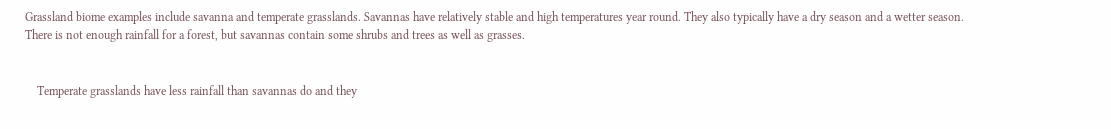Grassland biome examples include savanna and temperate grasslands. Savannas have relatively stable and high temperatures year round. They also typically have a dry season and a wetter season. There is not enough rainfall for a forest, but savannas contain some shrubs and trees as well as grasses.


    Temperate grasslands have less rainfall than savannas do and they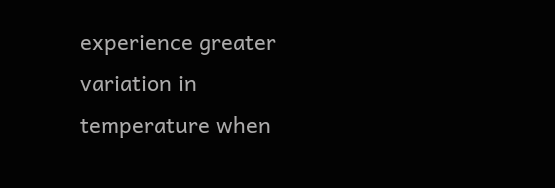experience greater variation in temperature when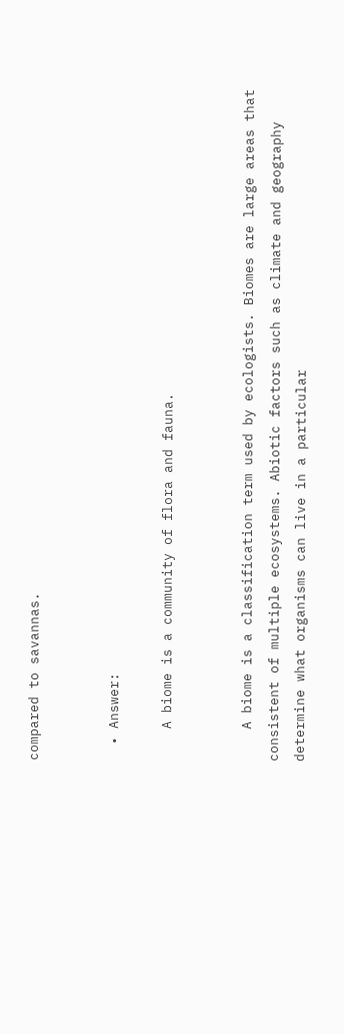compared to savannas.


  • Answer:

    A biome is a community of flora and fauna.


    A biome is a classification term used by ecologists. Biomes are large areas that consistent of multiple ecosystems. Abiotic factors such as climate and geography determine what organisms can live in a particular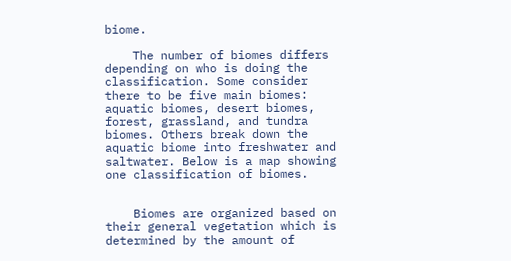biome.

    The number of biomes differs depending on who is doing the classification. Some consider there to be five main biomes: aquatic biomes, desert biomes, forest, grassland, and tundra biomes. Others break down the aquatic biome into freshwater and saltwater. Below is a map showing one classification of biomes.


    Biomes are organized based on their general vegetation which is determined by the amount of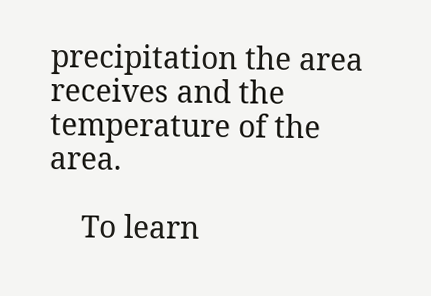precipitation the area receives and the temperature of the area.

    To learn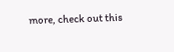more, check out this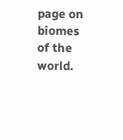page on biomes of the world.